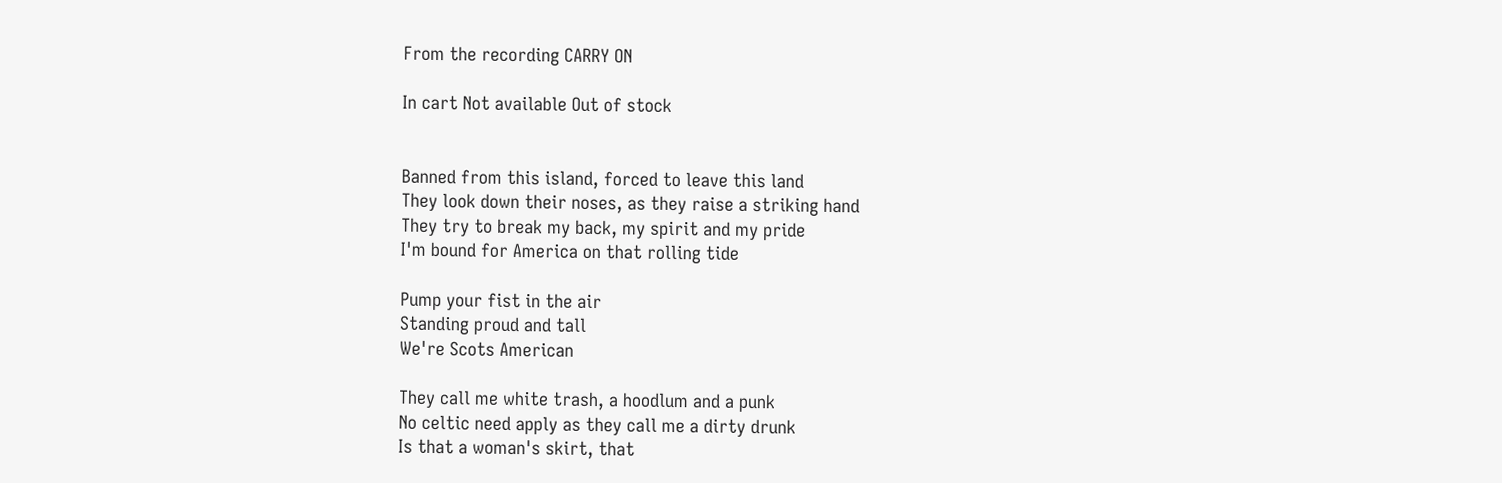From the recording CARRY ON

In cart Not available Out of stock


Banned from this island, forced to leave this land
They look down their noses, as they raise a striking hand
They try to break my back, my spirit and my pride
I'm bound for America on that rolling tide

Pump your fist in the air
Standing proud and tall
We're Scots American

They call me white trash, a hoodlum and a punk
No celtic need apply as they call me a dirty drunk
Is that a woman's skirt, that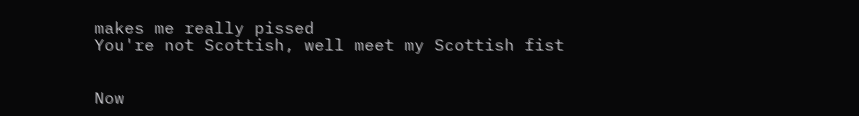makes me really pissed
You're not Scottish, well meet my Scottish fist


Now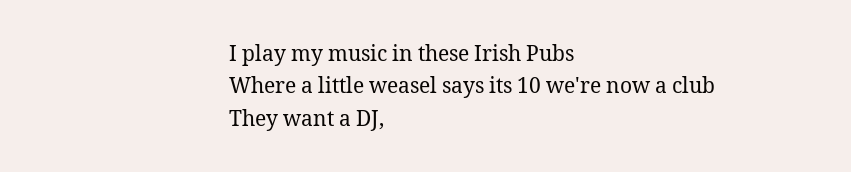I play my music in these Irish Pubs
Where a little weasel says its 10 we're now a club
They want a DJ,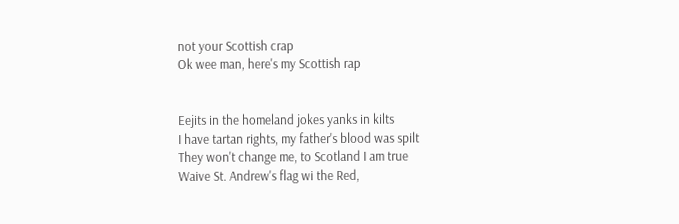not your Scottish crap
Ok wee man, here's my Scottish rap


Eejits in the homeland jokes yanks in kilts
I have tartan rights, my father's blood was spilt
They won't change me, to Scotland I am true
Waive St. Andrew's flag wi the Red,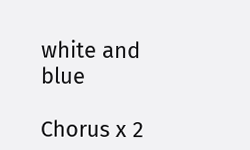white and blue

Chorus x 2